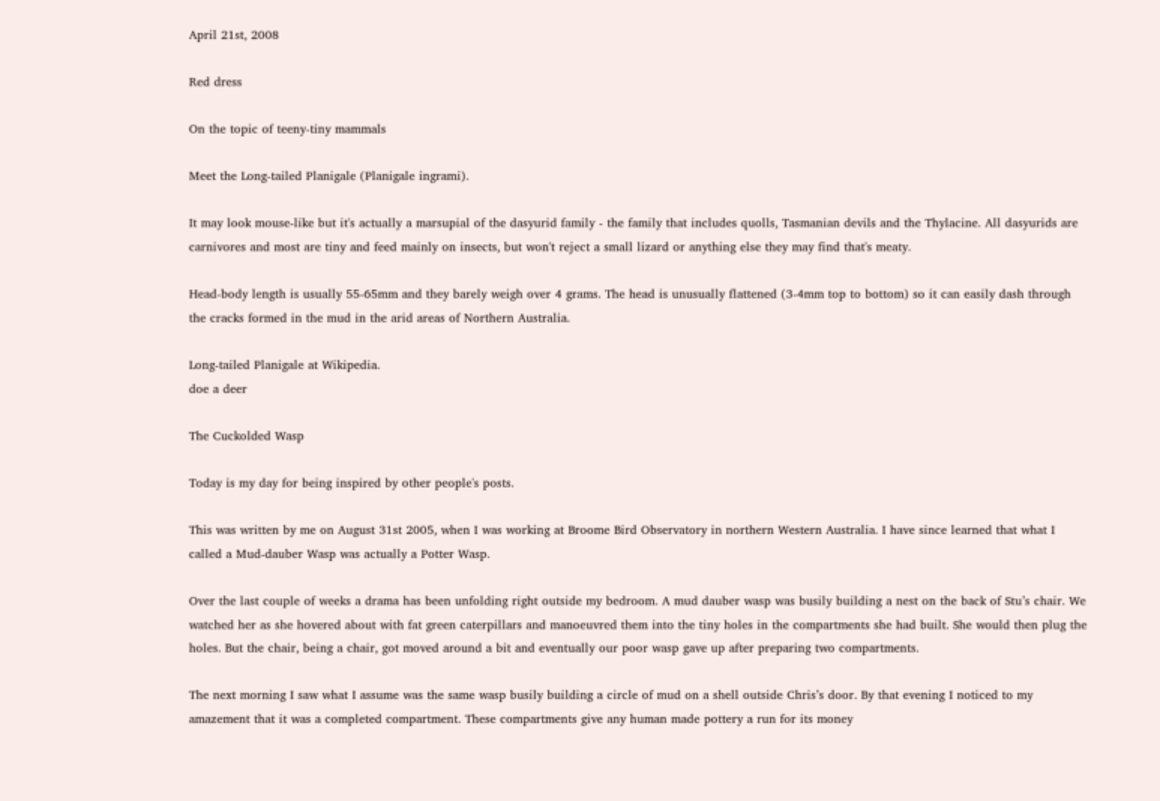April 21st, 2008

Red dress

On the topic of teeny-tiny mammals

Meet the Long-tailed Planigale (Planigale ingrami).

It may look mouse-like but it's actually a marsupial of the dasyurid family - the family that includes quolls, Tasmanian devils and the Thylacine. All dasyurids are carnivores and most are tiny and feed mainly on insects, but won't reject a small lizard or anything else they may find that's meaty.

Head-body length is usually 55-65mm and they barely weigh over 4 grams. The head is unusually flattened (3-4mm top to bottom) so it can easily dash through the cracks formed in the mud in the arid areas of Northern Australia.

Long-tailed Planigale at Wikipedia.
doe a deer

The Cuckolded Wasp

Today is my day for being inspired by other people's posts.

This was written by me on August 31st 2005, when I was working at Broome Bird Observatory in northern Western Australia. I have since learned that what I called a Mud-dauber Wasp was actually a Potter Wasp.

Over the last couple of weeks a drama has been unfolding right outside my bedroom. A mud dauber wasp was busily building a nest on the back of Stu’s chair. We watched her as she hovered about with fat green caterpillars and manoeuvred them into the tiny holes in the compartments she had built. She would then plug the holes. But the chair, being a chair, got moved around a bit and eventually our poor wasp gave up after preparing two compartments.

The next morning I saw what I assume was the same wasp busily building a circle of mud on a shell outside Chris’s door. By that evening I noticed to my amazement that it was a completed compartment. These compartments give any human made pottery a run for its money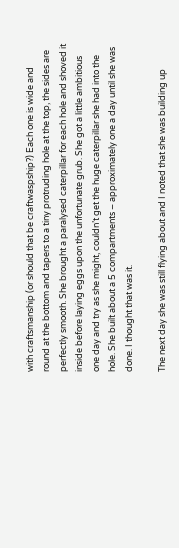with craftsmanship (or should that be craftwaspship?) Each one is wide and round at the bottom and tapers to a tiny protruding hole at the top, the sides are perfectly smooth. She brought a paralysed caterpillar for each hole and shoved it inside before laying eggs upon the unfortunate grub. She got a little ambitious one day and try as she might, couldn’t get the huge caterpillar she had into the hole. She built about a 5 compartments – approximately one a day until she was done. I thought that was it.

The next day she was still flying about and I noted that she was building up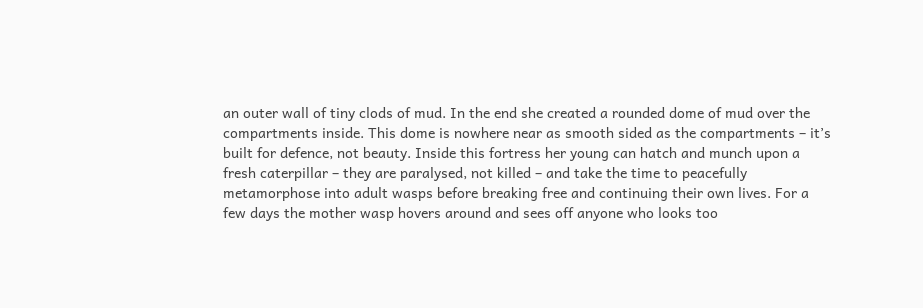an outer wall of tiny clods of mud. In the end she created a rounded dome of mud over the compartments inside. This dome is nowhere near as smooth sided as the compartments – it’s built for defence, not beauty. Inside this fortress her young can hatch and munch upon a fresh caterpillar – they are paralysed, not killed – and take the time to peacefully metamorphose into adult wasps before breaking free and continuing their own lives. For a few days the mother wasp hovers around and sees off anyone who looks too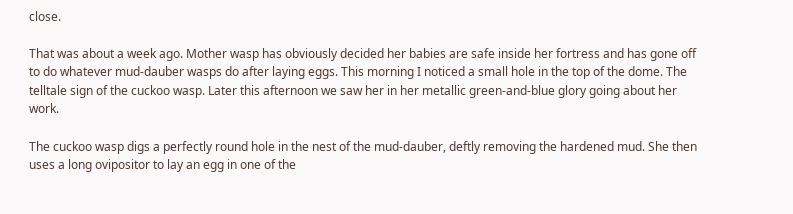close.

That was about a week ago. Mother wasp has obviously decided her babies are safe inside her fortress and has gone off to do whatever mud-dauber wasps do after laying eggs. This morning I noticed a small hole in the top of the dome. The telltale sign of the cuckoo wasp. Later this afternoon we saw her in her metallic green-and-blue glory going about her work.

The cuckoo wasp digs a perfectly round hole in the nest of the mud-dauber, deftly removing the hardened mud. She then uses a long ovipositor to lay an egg in one of the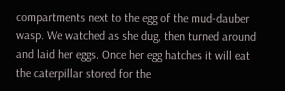compartments next to the egg of the mud-dauber wasp. We watched as she dug, then turned around and laid her eggs. Once her egg hatches it will eat the caterpillar stored for the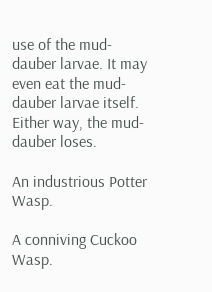use of the mud-dauber larvae. It may even eat the mud-dauber larvae itself. Either way, the mud-dauber loses.

An industrious Potter Wasp.

A conniving Cuckoo Wasp.